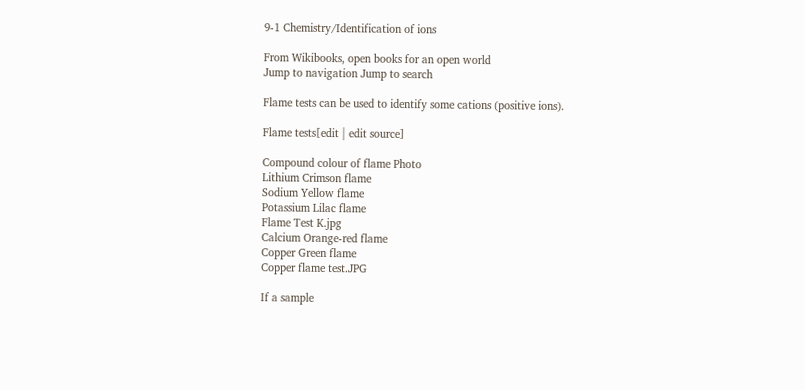9-1 Chemistry/Identification of ions

From Wikibooks, open books for an open world
Jump to navigation Jump to search

Flame tests can be used to identify some cations (positive ions).

Flame tests[edit | edit source]

Compound colour of flame Photo
Lithium Crimson flame
Sodium Yellow flame
Potassium Lilac flame
Flame Test K.jpg
Calcium Orange-red flame
Copper Green flame
Copper flame test.JPG

If a sample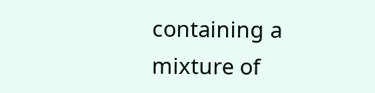containing a mixture of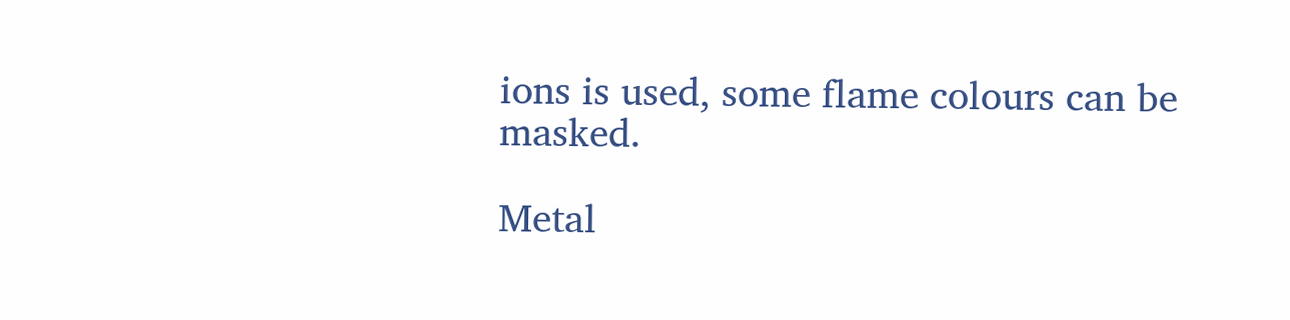ions is used, some flame colours can be masked.

Metal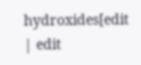hydroxides[edit | edit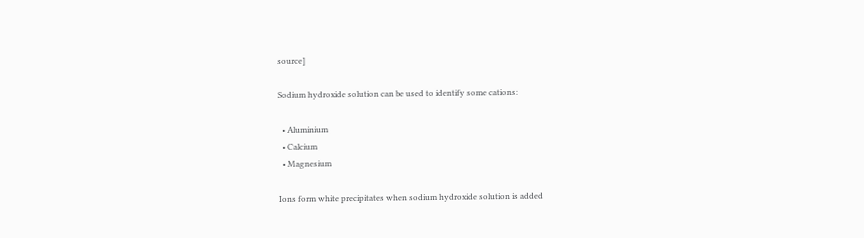source]

Sodium hydroxide solution can be used to identify some cations:

  • Aluminium
  • Calcium
  • Magnesium

Ions form white precipitates when sodium hydroxide solution is added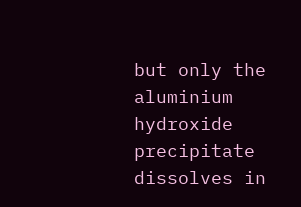but only the aluminium hydroxide precipitate dissolves in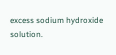excess sodium hydroxide solution.